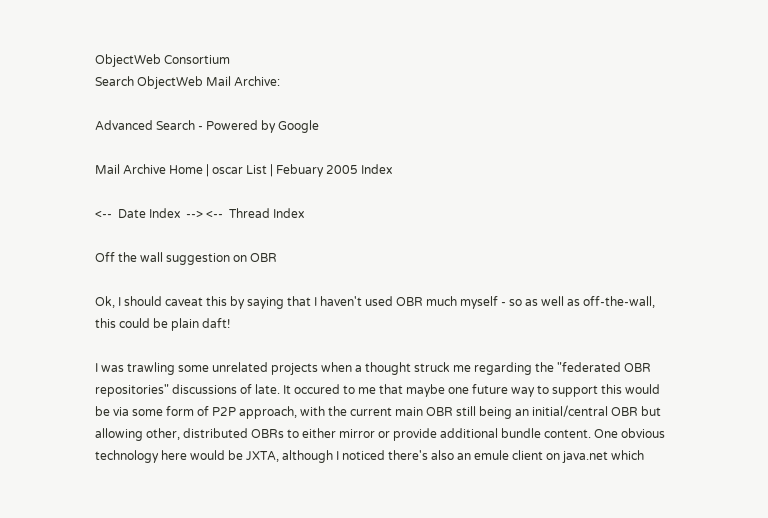ObjectWeb Consortium
Search ObjectWeb Mail Archive:

Advanced Search - Powered by Google

Mail Archive Home | oscar List | Febuary 2005 Index

<--  Date Index  --> <--  Thread Index

Off the wall suggestion on OBR

Ok, I should caveat this by saying that I haven't used OBR much myself - so as well as off-the-wall, this could be plain daft!

I was trawling some unrelated projects when a thought struck me regarding the "federated OBR repositories" discussions of late. It occured to me that maybe one future way to support this would be via some form of P2P approach, with the current main OBR still being an initial/central OBR but allowing other, distributed OBRs to either mirror or provide additional bundle content. One obvious technology here would be JXTA, although I noticed there's also an emule client on java.net which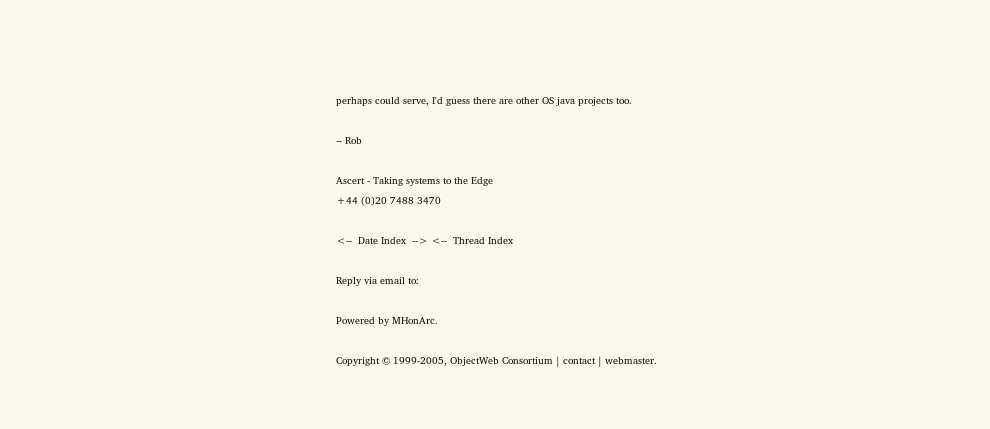perhaps could serve, I'd guess there are other OS java projects too.

-- Rob

Ascert - Taking systems to the Edge
+44 (0)20 7488 3470

<--  Date Index  --> <--  Thread Index

Reply via email to:

Powered by MHonArc.

Copyright © 1999-2005, ObjectWeb Consortium | contact | webmaster.